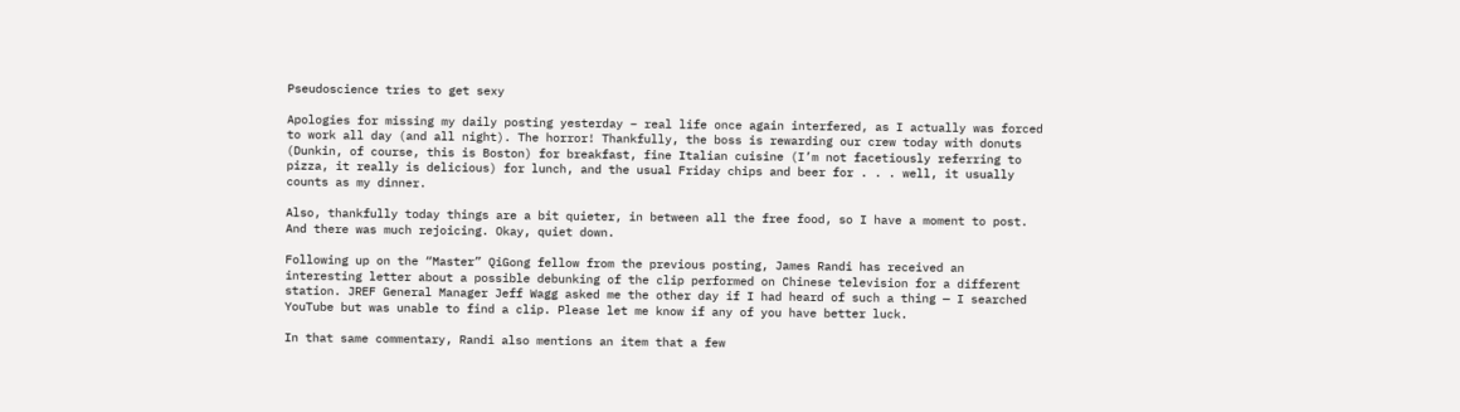Pseudoscience tries to get sexy

Apologies for missing my daily posting yesterday – real life once again interfered, as I actually was forced to work all day (and all night). The horror! Thankfully, the boss is rewarding our crew today with donuts (Dunkin, of course, this is Boston) for breakfast, fine Italian cuisine (I’m not facetiously referring to pizza, it really is delicious) for lunch, and the usual Friday chips and beer for . . . well, it usually counts as my dinner.

Also, thankfully today things are a bit quieter, in between all the free food, so I have a moment to post. And there was much rejoicing. Okay, quiet down.

Following up on the “Master” QiGong fellow from the previous posting, James Randi has received an interesting letter about a possible debunking of the clip performed on Chinese television for a different station. JREF General Manager Jeff Wagg asked me the other day if I had heard of such a thing — I searched YouTube but was unable to find a clip. Please let me know if any of you have better luck.

In that same commentary, Randi also mentions an item that a few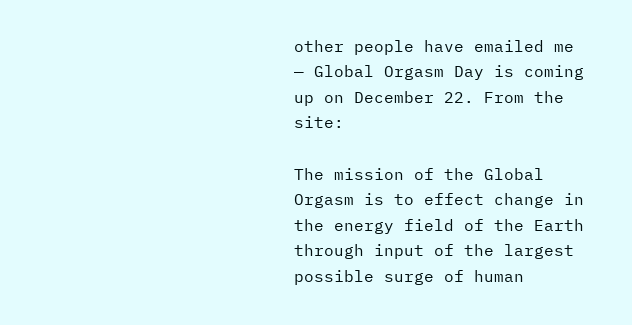other people have emailed me — Global Orgasm Day is coming up on December 22. From the site:

The mission of the Global Orgasm is to effect change in the energy field of the Earth through input of the largest possible surge of human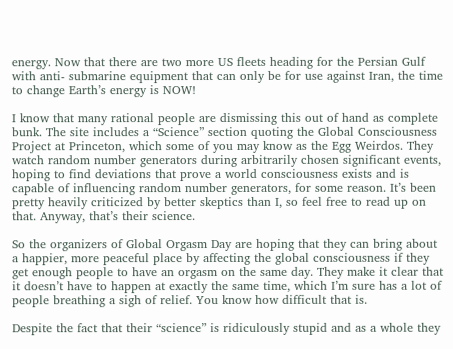energy. Now that there are two more US fleets heading for the Persian Gulf with anti- submarine equipment that can only be for use against Iran, the time to change Earth’s energy is NOW!

I know that many rational people are dismissing this out of hand as complete bunk. The site includes a “Science” section quoting the Global Consciousness Project at Princeton, which some of you may know as the Egg Weirdos. They watch random number generators during arbitrarily chosen significant events, hoping to find deviations that prove a world consciousness exists and is capable of influencing random number generators, for some reason. It’s been pretty heavily criticized by better skeptics than I, so feel free to read up on that. Anyway, that’s their science.

So the organizers of Global Orgasm Day are hoping that they can bring about a happier, more peaceful place by affecting the global consciousness if they get enough people to have an orgasm on the same day. They make it clear that it doesn’t have to happen at exactly the same time, which I’m sure has a lot of people breathing a sigh of relief. You know how difficult that is.

Despite the fact that their “science” is ridiculously stupid and as a whole they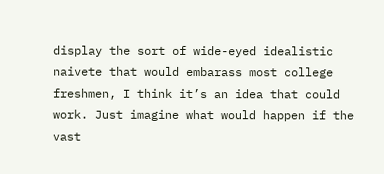display the sort of wide-eyed idealistic naivete that would embarass most college freshmen, I think it’s an idea that could work. Just imagine what would happen if the vast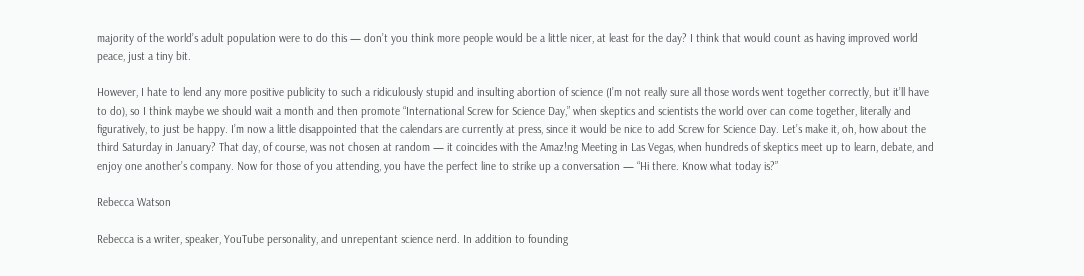majority of the world’s adult population were to do this — don’t you think more people would be a little nicer, at least for the day? I think that would count as having improved world peace, just a tiny bit.

However, I hate to lend any more positive publicity to such a ridiculously stupid and insulting abortion of science (I’m not really sure all those words went together correctly, but it’ll have to do), so I think maybe we should wait a month and then promote “International Screw for Science Day,” when skeptics and scientists the world over can come together, literally and figuratively, to just be happy. I’m now a little disappointed that the calendars are currently at press, since it would be nice to add Screw for Science Day. Let’s make it, oh, how about the third Saturday in January? That day, of course, was not chosen at random — it coincides with the Amaz!ng Meeting in Las Vegas, when hundreds of skeptics meet up to learn, debate, and enjoy one another’s company. Now for those of you attending, you have the perfect line to strike up a conversation — “Hi there. Know what today is?”

Rebecca Watson

Rebecca is a writer, speaker, YouTube personality, and unrepentant science nerd. In addition to founding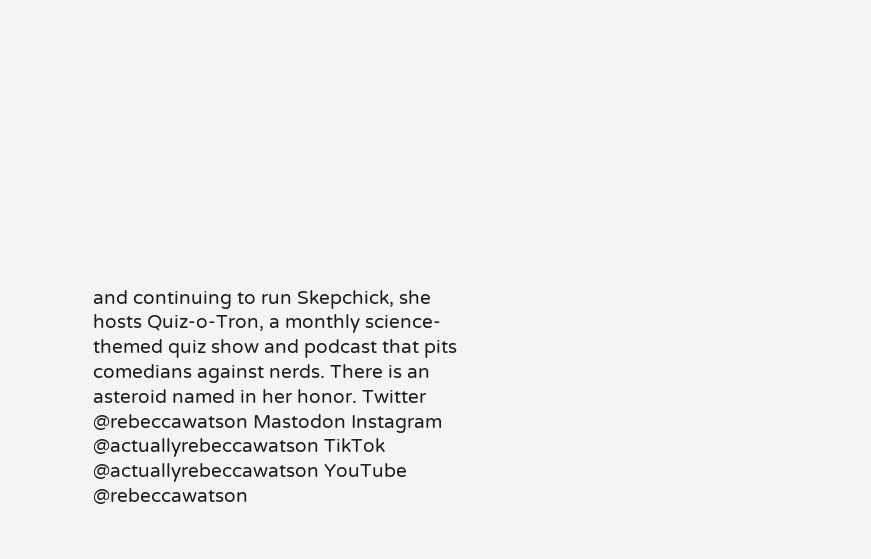and continuing to run Skepchick, she hosts Quiz-o-Tron, a monthly science-themed quiz show and podcast that pits comedians against nerds. There is an asteroid named in her honor. Twitter @rebeccawatson Mastodon Instagram @actuallyrebeccawatson TikTok @actuallyrebeccawatson YouTube @rebeccawatson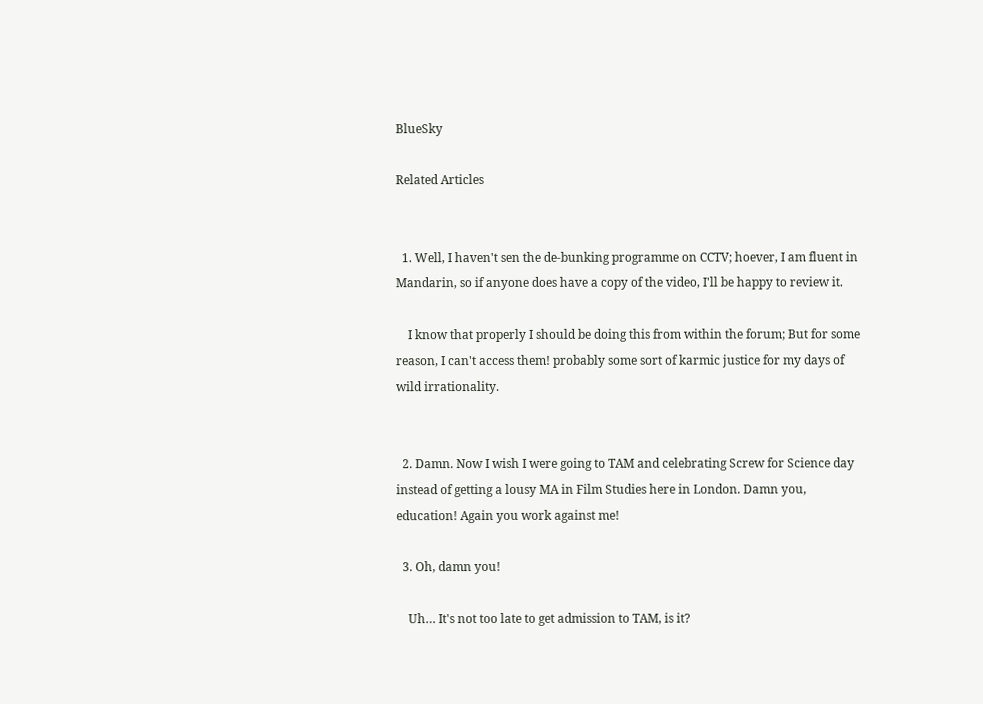BlueSky

Related Articles


  1. Well, I haven't sen the de-bunking programme on CCTV; hoever, I am fluent in Mandarin, so if anyone does have a copy of the video, I'll be happy to review it.

    I know that properly I should be doing this from within the forum; But for some reason, I can't access them! probably some sort of karmic justice for my days of wild irrationality.


  2. Damn. Now I wish I were going to TAM and celebrating Screw for Science day instead of getting a lousy MA in Film Studies here in London. Damn you, education! Again you work against me!

  3. Oh, damn you!

    Uh… It's not too late to get admission to TAM, is it?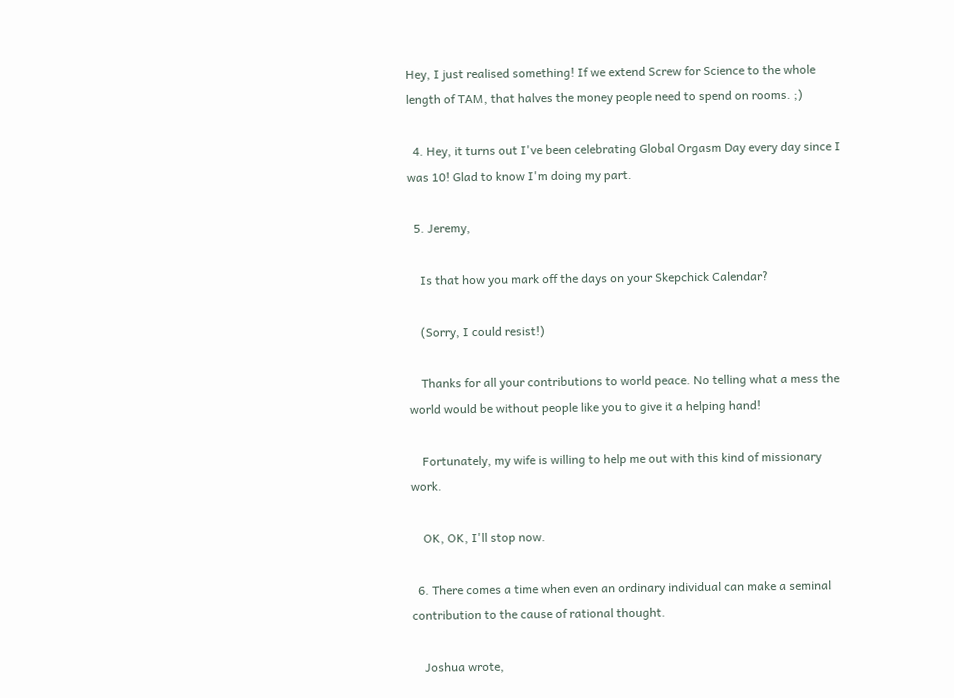Hey, I just realised something! If we extend Screw for Science to the whole length of TAM, that halves the money people need to spend on rooms. ;)

  4. Hey, it turns out I've been celebrating Global Orgasm Day every day since I was 10! Glad to know I'm doing my part.

  5. Jeremy,

    Is that how you mark off the days on your Skepchick Calendar?

    (Sorry, I could resist!)

    Thanks for all your contributions to world peace. No telling what a mess the world would be without people like you to give it a helping hand!

    Fortunately, my wife is willing to help me out with this kind of missionary work.

    OK, OK, I'll stop now.

  6. There comes a time when even an ordinary individual can make a seminal contribution to the cause of rational thought.

    Joshua wrote,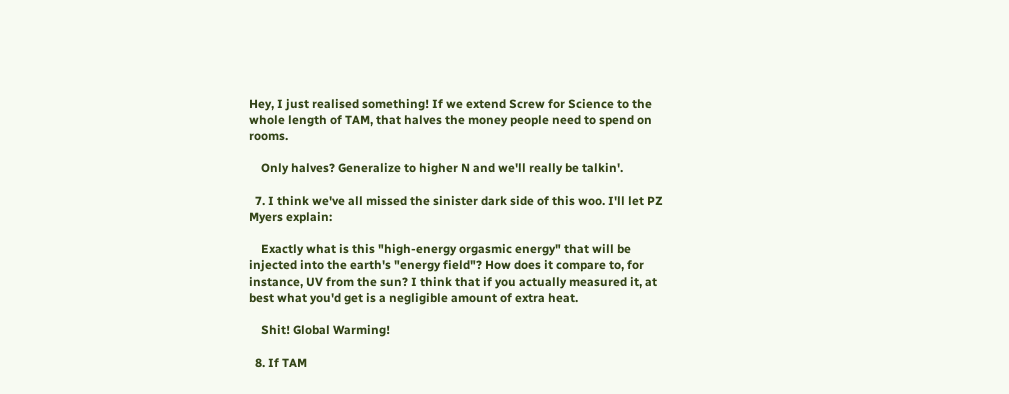Hey, I just realised something! If we extend Screw for Science to the whole length of TAM, that halves the money people need to spend on rooms.

    Only halves? Generalize to higher N and we'll really be talkin'.

  7. I think we've all missed the sinister dark side of this woo. I'll let PZ Myers explain:

    Exactly what is this "high-energy orgasmic energy" that will be injected into the earth's "energy field"? How does it compare to, for instance, UV from the sun? I think that if you actually measured it, at best what you'd get is a negligible amount of extra heat.

    Shit! Global Warming!

  8. If TAM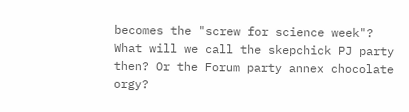becomes the "screw for science week"? What will we call the skepchick PJ party then? Or the Forum party annex chocolate orgy?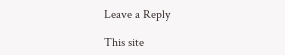Leave a Reply

This site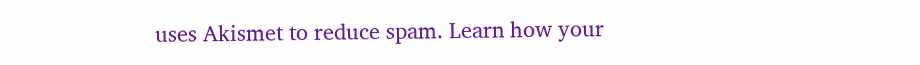uses Akismet to reduce spam. Learn how your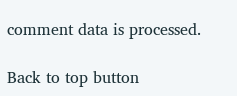comment data is processed.

Back to top button